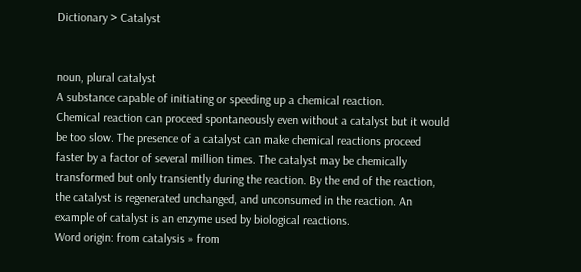Dictionary > Catalyst


noun, plural catalyst
A substance capable of initiating or speeding up a chemical reaction.
Chemical reaction can proceed spontaneously even without a catalyst but it would be too slow. The presence of a catalyst can make chemical reactions proceed faster by a factor of several million times. The catalyst may be chemically transformed but only transiently during the reaction. By the end of the reaction, the catalyst is regenerated unchanged, and unconsumed in the reaction. An example of catalyst is an enzyme used by biological reactions.
Word origin: from catalysis » from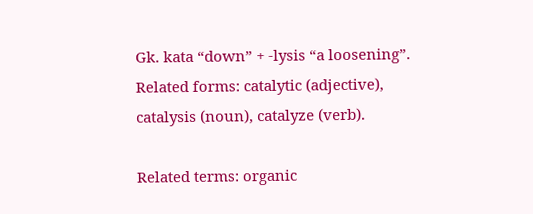Gk. kata “down” + -lysis “a loosening”.
Related forms: catalytic (adjective), catalysis (noun), catalyze (verb).

Related terms: organic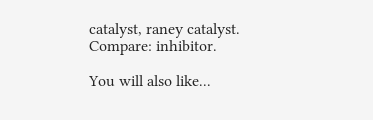catalyst, raney catalyst.
Compare: inhibitor.

You will also like...